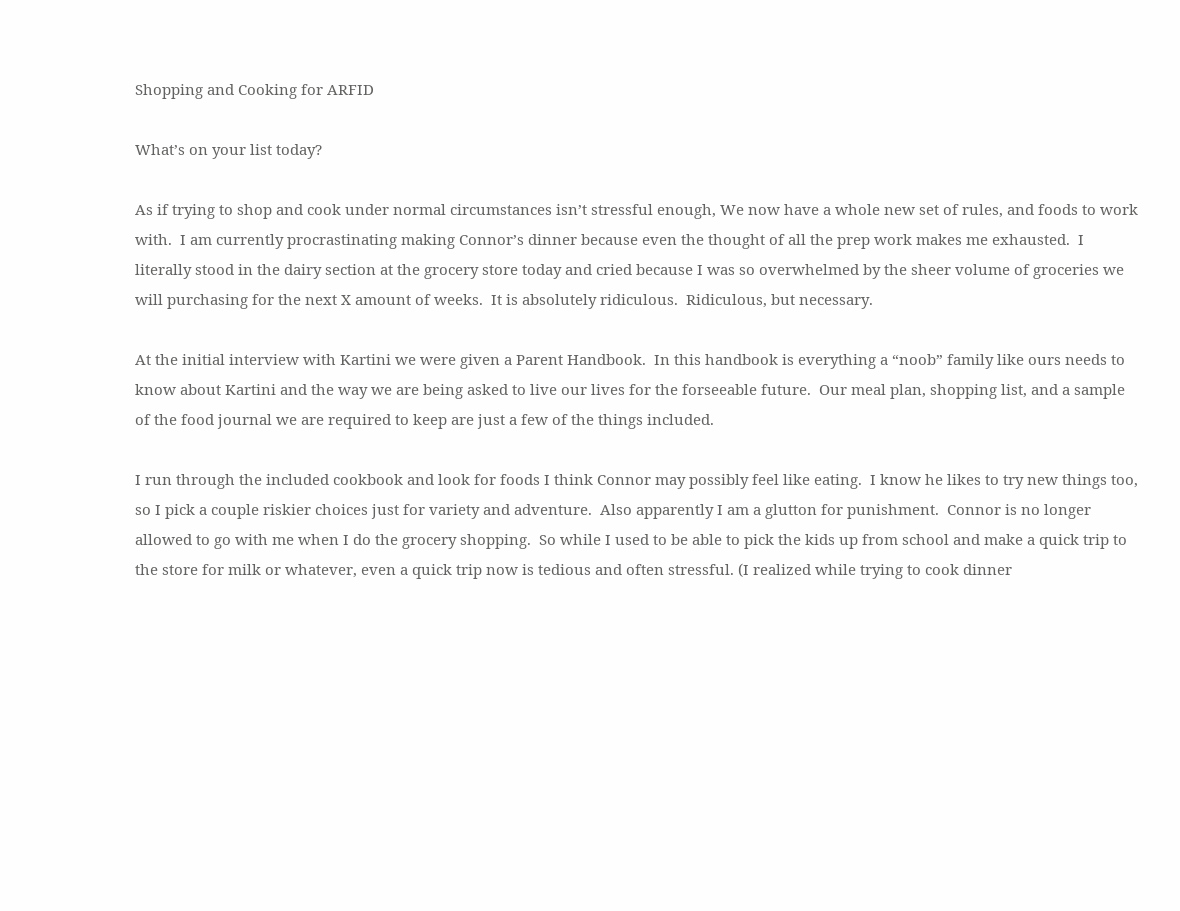Shopping and Cooking for ARFID

What’s on your list today?

As if trying to shop and cook under normal circumstances isn’t stressful enough, We now have a whole new set of rules, and foods to work with.  I am currently procrastinating making Connor’s dinner because even the thought of all the prep work makes me exhausted.  I literally stood in the dairy section at the grocery store today and cried because I was so overwhelmed by the sheer volume of groceries we will purchasing for the next X amount of weeks.  It is absolutely ridiculous.  Ridiculous, but necessary.

At the initial interview with Kartini we were given a Parent Handbook.  In this handbook is everything a “noob” family like ours needs to know about Kartini and the way we are being asked to live our lives for the forseeable future.  Our meal plan, shopping list, and a sample of the food journal we are required to keep are just a few of the things included.

I run through the included cookbook and look for foods I think Connor may possibly feel like eating.  I know he likes to try new things too, so I pick a couple riskier choices just for variety and adventure.  Also apparently I am a glutton for punishment.  Connor is no longer allowed to go with me when I do the grocery shopping.  So while I used to be able to pick the kids up from school and make a quick trip to the store for milk or whatever, even a quick trip now is tedious and often stressful. (I realized while trying to cook dinner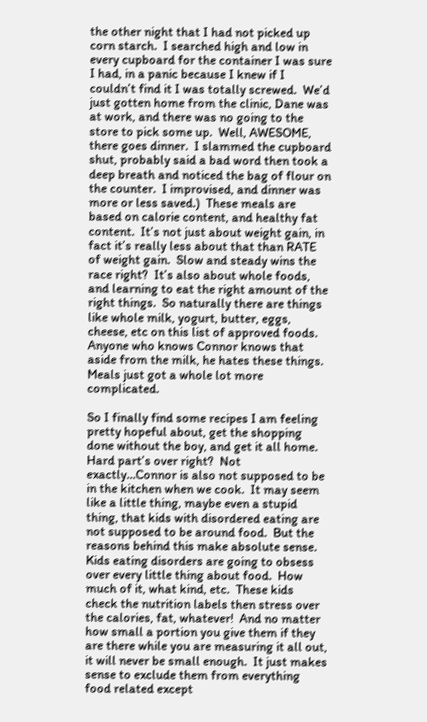the other night that I had not picked up corn starch.  I searched high and low in every cupboard for the container I was sure I had, in a panic because I knew if I couldn’t find it I was totally screwed.  We’d just gotten home from the clinic, Dane was at work, and there was no going to the store to pick some up.  Well, AWESOME, there goes dinner.  I slammed the cupboard shut, probably said a bad word then took a deep breath and noticed the bag of flour on the counter.  I improvised, and dinner was more or less saved.)  These meals are based on calorie content, and healthy fat content.  It’s not just about weight gain, in fact it’s really less about that than RATE of weight gain.  Slow and steady wins the race right?  It’s also about whole foods, and learning to eat the right amount of the right things.  So naturally there are things like whole milk, yogurt, butter, eggs, cheese, etc on this list of approved foods.  Anyone who knows Connor knows that aside from the milk, he hates these things.   Meals just got a whole lot more complicated.

So I finally find some recipes I am feeling pretty hopeful about, get the shopping done without the boy, and get it all home.  Hard part’s over right?  Not exactly…Connor is also not supposed to be in the kitchen when we cook.  It may seem like a little thing, maybe even a stupid thing, that kids with disordered eating are not supposed to be around food.  But the reasons behind this make absolute sense.  Kids eating disorders are going to obsess over every little thing about food.  How much of it, what kind, etc.  These kids check the nutrition labels then stress over the calories, fat, whatever!  And no matter how small a portion you give them if they are there while you are measuring it all out, it will never be small enough.  It just makes sense to exclude them from everything food related except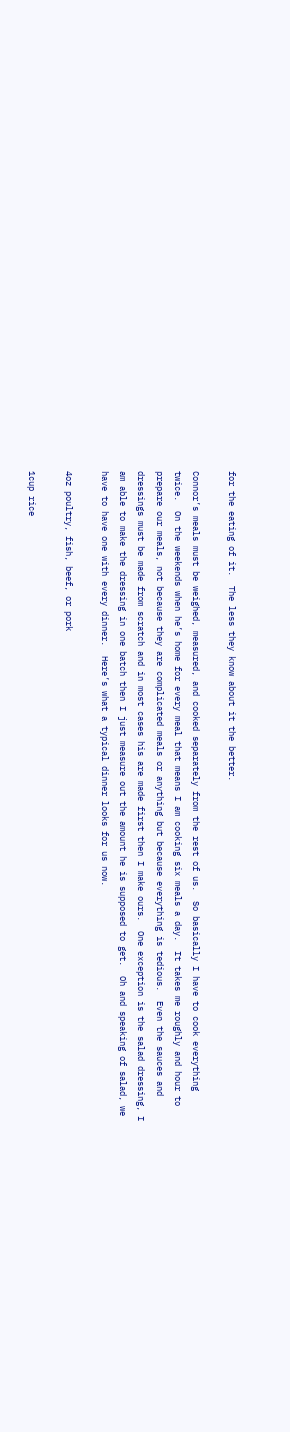for the eating of it.  The less they know about it the better.

Connor’s meals must be weighed, measured, and cooked separately from the rest of us.  So basically I have to cook everything twice.  On the weekends when he’s home for every meal that means I am cooking six meals a day.  It takes me roughly and hour to prepare our meals, not because they are complicated meals or anything but because everything is tedious.  Even the sauces and dressings must be made from scratch and in most cases his are made first then I make ours.  One exception is the salad dressing, I am able to make the dressing in one batch then I just measure out the amount he is supposed to get.  Oh and speaking of salad, we have to have one with every dinner.  Here’s what a typical dinner looks for us now.

4oz poultry, fish, beef, or pork

1cup rice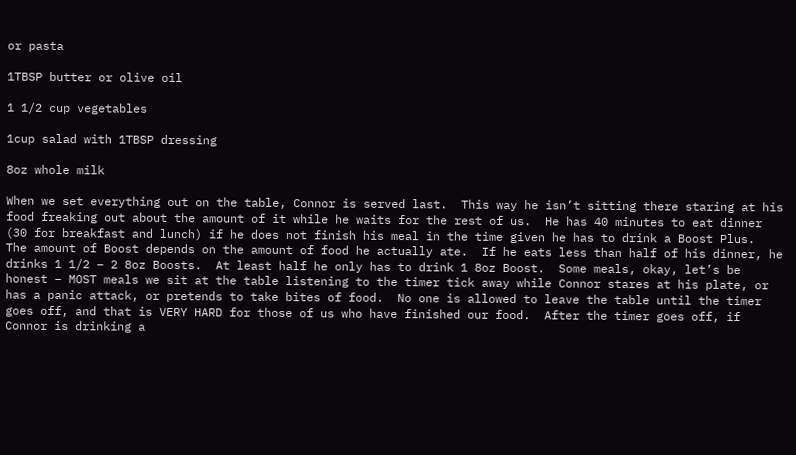or pasta

1TBSP butter or olive oil

1 1/2 cup vegetables

1cup salad with 1TBSP dressing

8oz whole milk

When we set everything out on the table, Connor is served last.  This way he isn’t sitting there staring at his food freaking out about the amount of it while he waits for the rest of us.  He has 40 minutes to eat dinner (30 for breakfast and lunch) if he does not finish his meal in the time given he has to drink a Boost Plus.  The amount of Boost depends on the amount of food he actually ate.  If he eats less than half of his dinner, he drinks 1 1/2 – 2 8oz Boosts.  At least half he only has to drink 1 8oz Boost.  Some meals, okay, let’s be honest – MOST meals we sit at the table listening to the timer tick away while Connor stares at his plate, or has a panic attack, or pretends to take bites of food.  No one is allowed to leave the table until the timer goes off, and that is VERY HARD for those of us who have finished our food.  After the timer goes off, if Connor is drinking a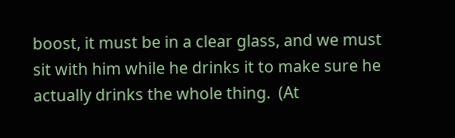boost, it must be in a clear glass, and we must sit with him while he drinks it to make sure he actually drinks the whole thing.  (At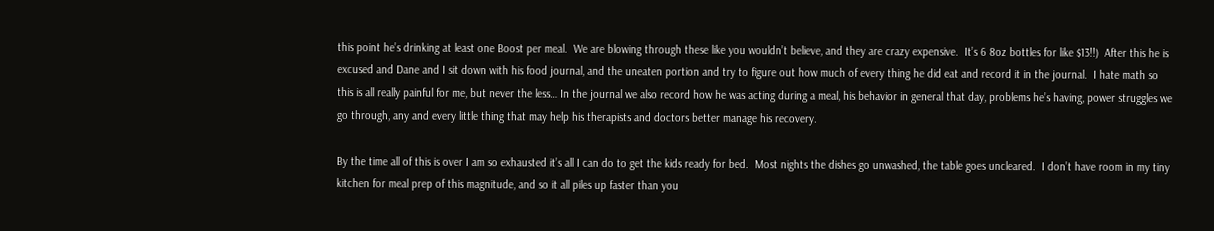this point he’s drinking at least one Boost per meal.  We are blowing through these like you wouldn’t believe, and they are crazy expensive.  It’s 6 8oz bottles for like $13!!)  After this he is excused and Dane and I sit down with his food journal, and the uneaten portion and try to figure out how much of every thing he did eat and record it in the journal.  I hate math so this is all really painful for me, but never the less… In the journal we also record how he was acting during a meal, his behavior in general that day, problems he’s having, power struggles we go through, any and every little thing that may help his therapists and doctors better manage his recovery.

By the time all of this is over I am so exhausted it’s all I can do to get the kids ready for bed.  Most nights the dishes go unwashed, the table goes uncleared.  I don’t have room in my tiny kitchen for meal prep of this magnitude, and so it all piles up faster than you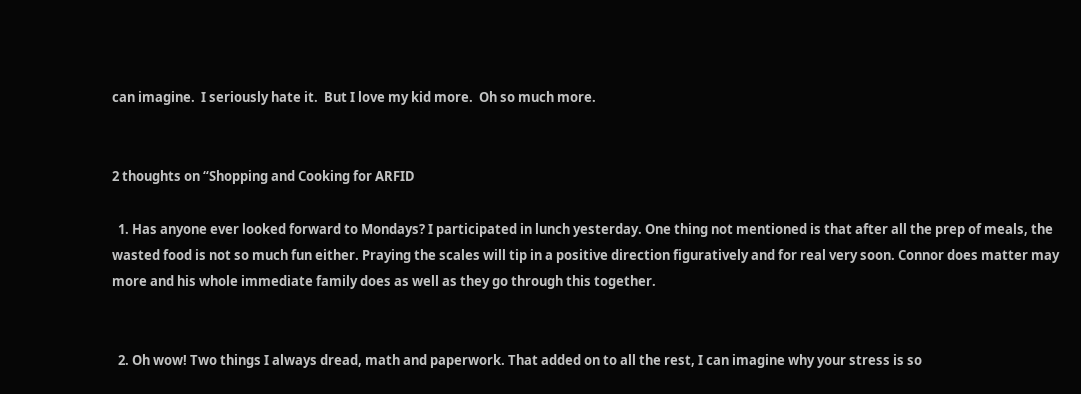can imagine.  I seriously hate it.  But I love my kid more.  Oh so much more.


2 thoughts on “Shopping and Cooking for ARFID

  1. Has anyone ever looked forward to Mondays? I participated in lunch yesterday. One thing not mentioned is that after all the prep of meals, the wasted food is not so much fun either. Praying the scales will tip in a positive direction figuratively and for real very soon. Connor does matter may more and his whole immediate family does as well as they go through this together.


  2. Oh wow! Two things I always dread, math and paperwork. That added on to all the rest, I can imagine why your stress is so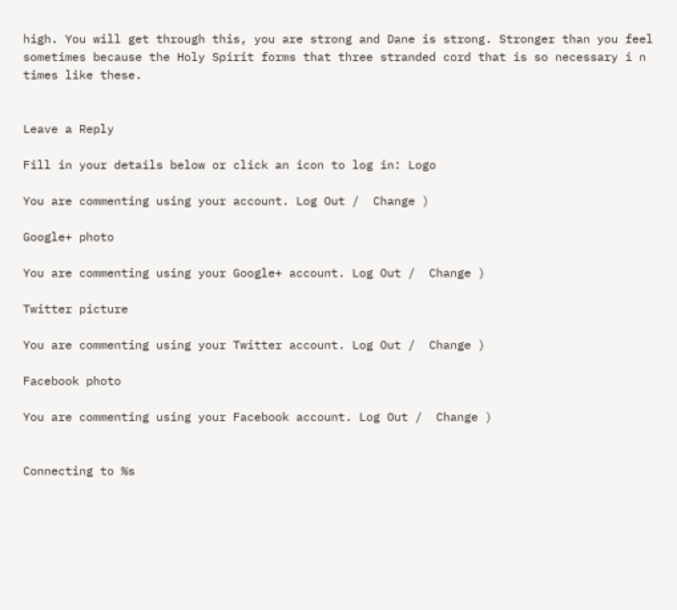high. You will get through this, you are strong and Dane is strong. Stronger than you feel sometimes because the Holy Spirit forms that three stranded cord that is so necessary i n times like these.


Leave a Reply

Fill in your details below or click an icon to log in: Logo

You are commenting using your account. Log Out /  Change )

Google+ photo

You are commenting using your Google+ account. Log Out /  Change )

Twitter picture

You are commenting using your Twitter account. Log Out /  Change )

Facebook photo

You are commenting using your Facebook account. Log Out /  Change )


Connecting to %s